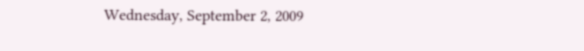Wednesday, September 2, 2009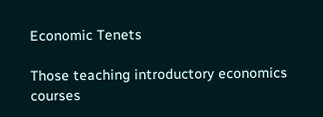Economic Tenets

Those teaching introductory economics courses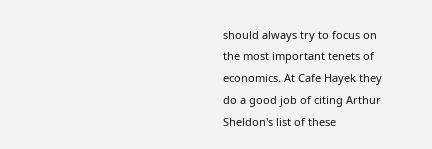should always try to focus on the most important tenets of economics. At Cafe Hayek they do a good job of citing Arthur Sheldon's list of these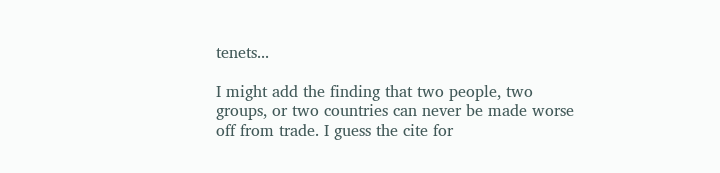tenets...

I might add the finding that two people, two groups, or two countries can never be made worse off from trade. I guess the cite for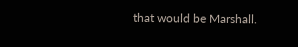that would be Marshall.